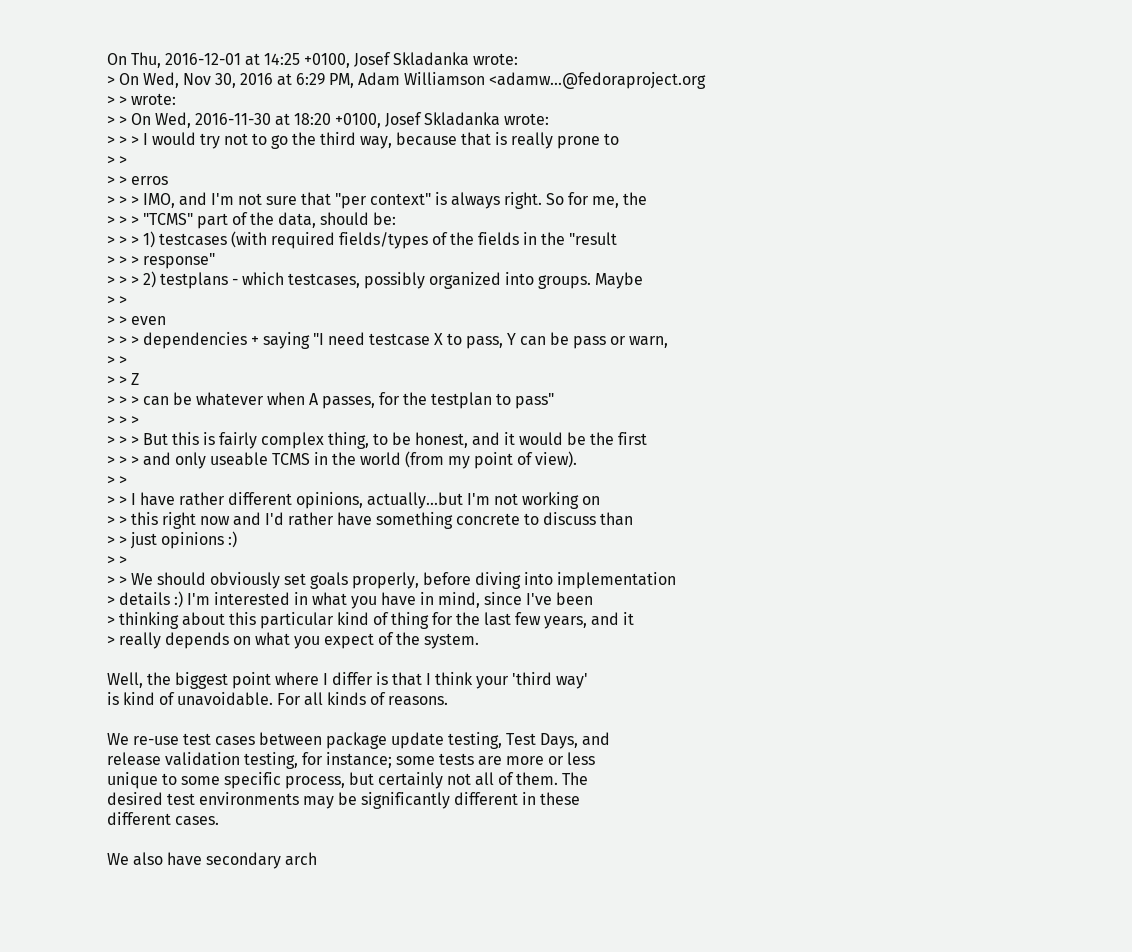On Thu, 2016-12-01 at 14:25 +0100, Josef Skladanka wrote:
> On Wed, Nov 30, 2016 at 6:29 PM, Adam Williamson <adamw...@fedoraproject.org
> > wrote:
> > On Wed, 2016-11-30 at 18:20 +0100, Josef Skladanka wrote:
> > > I would try not to go the third way, because that is really prone to
> >
> > erros
> > > IMO, and I'm not sure that "per context" is always right. So for me, the
> > > "TCMS" part of the data, should be:
> > > 1) testcases (with required fields/types of the fields in the "result
> > > response"
> > > 2) testplans - which testcases, possibly organized into groups. Maybe
> >
> > even
> > > dependencies + saying "I need testcase X to pass, Y can be pass or warn,
> >
> > Z
> > > can be whatever when A passes, for the testplan to pass"
> > >
> > > But this is fairly complex thing, to be honest, and it would be the first
> > > and only useable TCMS in the world (from my point of view).
> >
> > I have rather different opinions, actually...but I'm not working on
> > this right now and I'd rather have something concrete to discuss than
> > just opinions :)
> >
> > We should obviously set goals properly, before diving into implementation
> details :) I'm interested in what you have in mind, since I've been
> thinking about this particular kind of thing for the last few years, and it
> really depends on what you expect of the system.

Well, the biggest point where I differ is that I think your 'third way'
is kind of unavoidable. For all kinds of reasons.

We re-use test cases between package update testing, Test Days, and
release validation testing, for instance; some tests are more or less
unique to some specific process, but certainly not all of them. The
desired test environments may be significantly different in these
different cases.

We also have secondary arch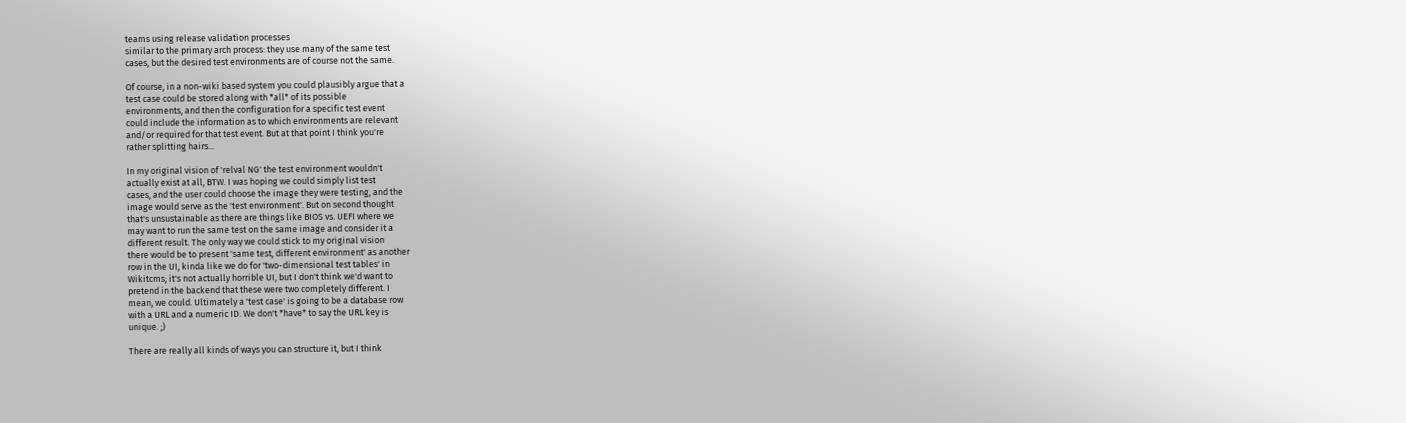teams using release validation processes
similar to the primary arch process: they use many of the same test
cases, but the desired test environments are of course not the same.

Of course, in a non-wiki based system you could plausibly argue that a
test case could be stored along with *all* of its possible
environments, and then the configuration for a specific test event
could include the information as to which environments are relevant
and/or required for that test event. But at that point I think you're
rather splitting hairs...

In my original vision of 'relval NG' the test environment wouldn't
actually exist at all, BTW. I was hoping we could simply list test
cases, and the user could choose the image they were testing, and the
image would serve as the 'test environment'. But on second thought
that's unsustainable as there are things like BIOS vs. UEFI where we
may want to run the same test on the same image and consider it a
different result. The only way we could stick to my original vision
there would be to present 'same test, different environment' as another
row in the UI, kinda like we do for 'two-dimensional test tables' in
Wikitcms; it's not actually horrible UI, but I don't think we'd want to
pretend in the backend that these were two completely different. I
mean, we could. Ultimately a 'test case' is going to be a database row
with a URL and a numeric ID. We don't *have* to say the URL key is
unique. ;)

There are really all kinds of ways you can structure it, but I think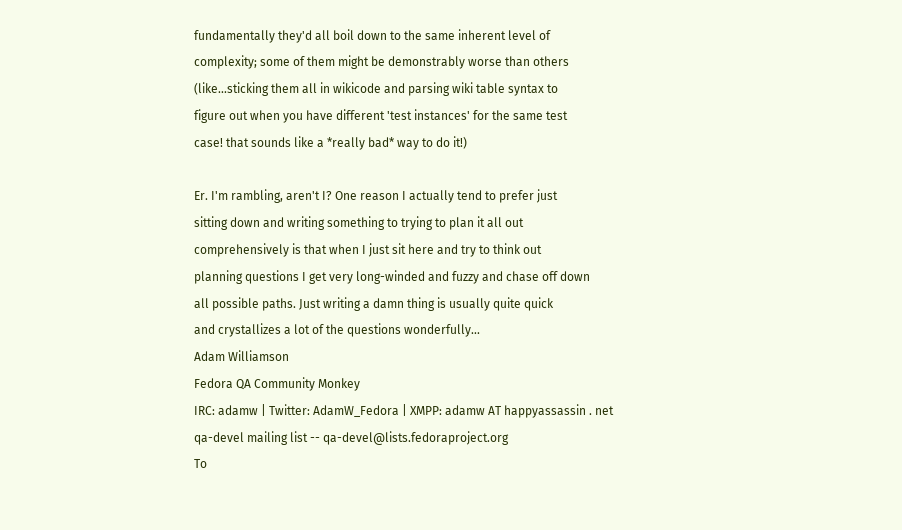fundamentally they'd all boil down to the same inherent level of
complexity; some of them might be demonstrably worse than others
(like...sticking them all in wikicode and parsing wiki table syntax to
figure out when you have different 'test instances' for the same test
case! that sounds like a *really bad* way to do it!)

Er. I'm rambling, aren't I? One reason I actually tend to prefer just
sitting down and writing something to trying to plan it all out
comprehensively is that when I just sit here and try to think out
planning questions I get very long-winded and fuzzy and chase off down
all possible paths. Just writing a damn thing is usually quite quick
and crystallizes a lot of the questions wonderfully...
Adam Williamson
Fedora QA Community Monkey
IRC: adamw | Twitter: AdamW_Fedora | XMPP: adamw AT happyassassin . net
qa-devel mailing list -- qa-devel@lists.fedoraproject.org
To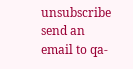unsubscribe send an email to qa-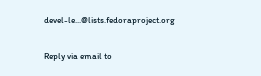devel-le...@lists.fedoraproject.org

Reply via email to